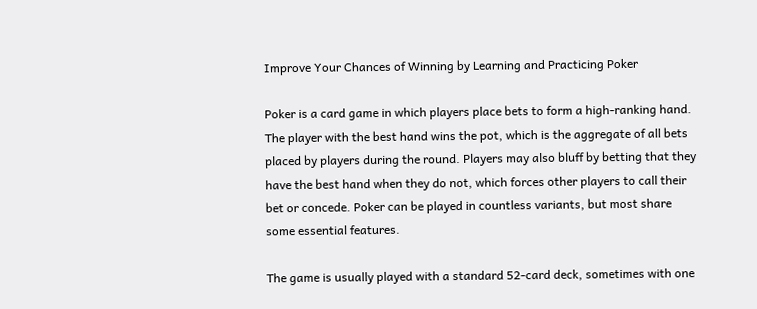Improve Your Chances of Winning by Learning and Practicing Poker

Poker is a card game in which players place bets to form a high-ranking hand. The player with the best hand wins the pot, which is the aggregate of all bets placed by players during the round. Players may also bluff by betting that they have the best hand when they do not, which forces other players to call their bet or concede. Poker can be played in countless variants, but most share some essential features.

The game is usually played with a standard 52-card deck, sometimes with one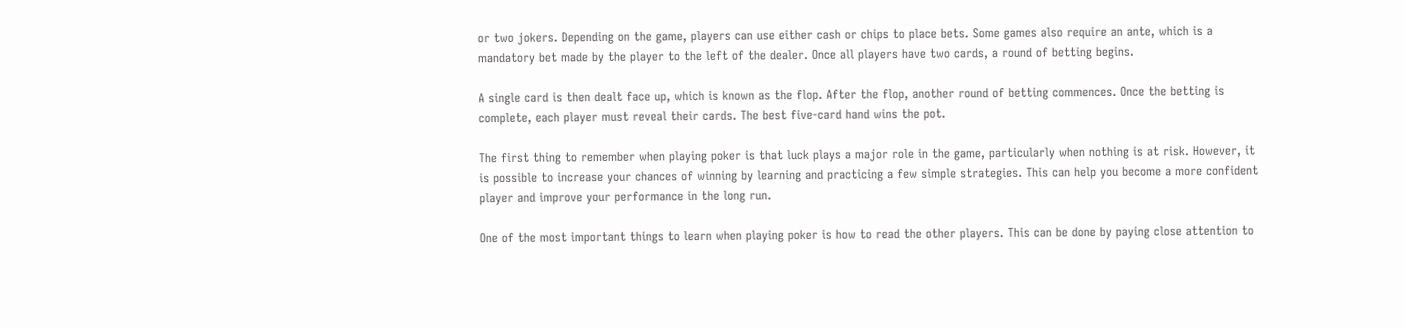or two jokers. Depending on the game, players can use either cash or chips to place bets. Some games also require an ante, which is a mandatory bet made by the player to the left of the dealer. Once all players have two cards, a round of betting begins.

A single card is then dealt face up, which is known as the flop. After the flop, another round of betting commences. Once the betting is complete, each player must reveal their cards. The best five-card hand wins the pot.

The first thing to remember when playing poker is that luck plays a major role in the game, particularly when nothing is at risk. However, it is possible to increase your chances of winning by learning and practicing a few simple strategies. This can help you become a more confident player and improve your performance in the long run.

One of the most important things to learn when playing poker is how to read the other players. This can be done by paying close attention to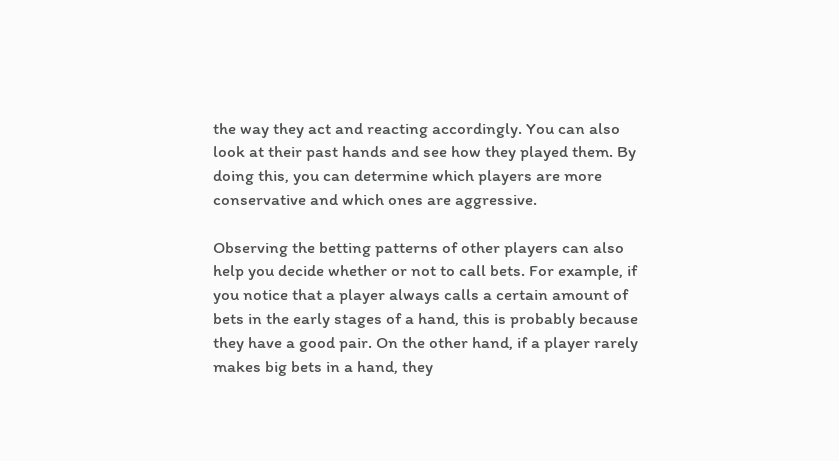the way they act and reacting accordingly. You can also look at their past hands and see how they played them. By doing this, you can determine which players are more conservative and which ones are aggressive.

Observing the betting patterns of other players can also help you decide whether or not to call bets. For example, if you notice that a player always calls a certain amount of bets in the early stages of a hand, this is probably because they have a good pair. On the other hand, if a player rarely makes big bets in a hand, they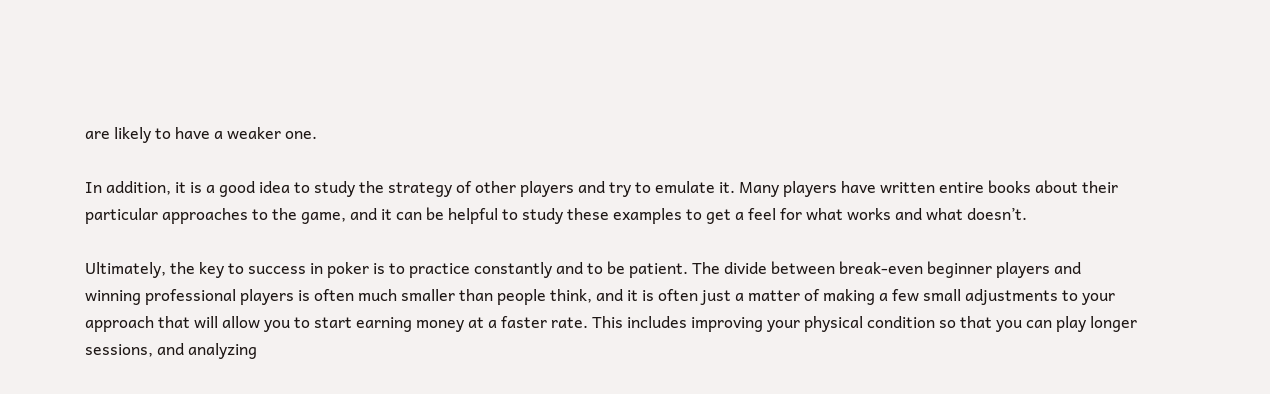are likely to have a weaker one.

In addition, it is a good idea to study the strategy of other players and try to emulate it. Many players have written entire books about their particular approaches to the game, and it can be helpful to study these examples to get a feel for what works and what doesn’t.

Ultimately, the key to success in poker is to practice constantly and to be patient. The divide between break-even beginner players and winning professional players is often much smaller than people think, and it is often just a matter of making a few small adjustments to your approach that will allow you to start earning money at a faster rate. This includes improving your physical condition so that you can play longer sessions, and analyzing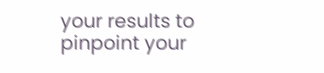your results to pinpoint your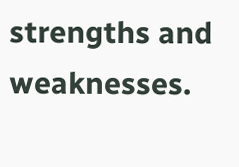strengths and weaknesses.